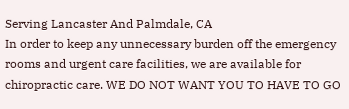Serving Lancaster And Palmdale, CA
In order to keep any unnecessary burden off the emergency rooms and urgent care facilities, we are available for chiropractic care. WE DO NOT WANT YOU TO HAVE TO GO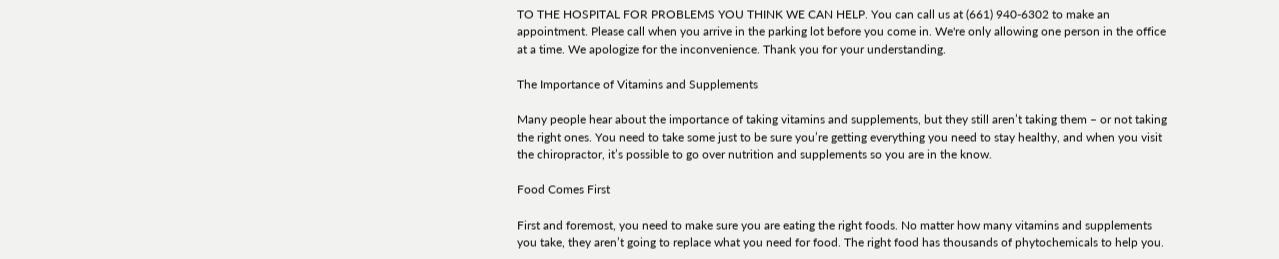TO THE HOSPITAL FOR PROBLEMS YOU THINK WE CAN HELP. You can call us at (661) 940-6302 to make an appointment. Please call when you arrive in the parking lot before you come in. We're only allowing one person in the office at a time. We apologize for the inconvenience. Thank you for your understanding.

The Importance of Vitamins and Supplements

Many people hear about the importance of taking vitamins and supplements, but they still aren’t taking them – or not taking the right ones. You need to take some just to be sure you’re getting everything you need to stay healthy, and when you visit the chiropractor, it’s possible to go over nutrition and supplements so you are in the know.

Food Comes First

First and foremost, you need to make sure you are eating the right foods. No matter how many vitamins and supplements you take, they aren’t going to replace what you need for food. The right food has thousands of phytochemicals to help you.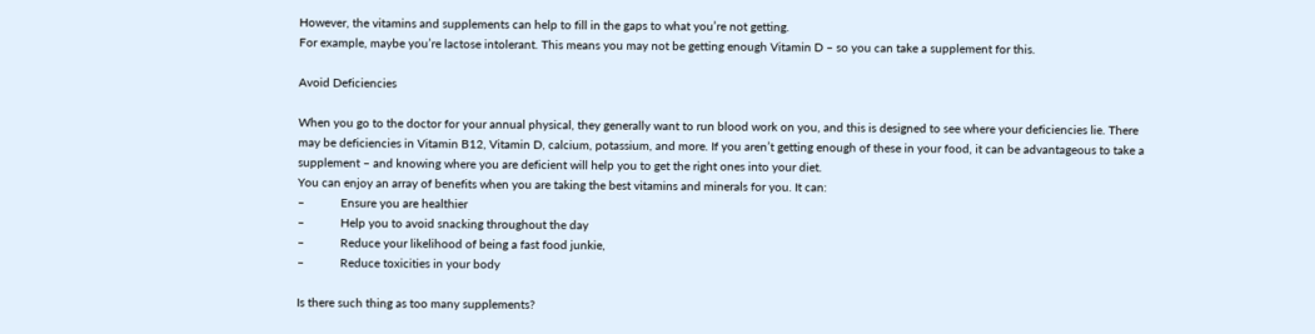However, the vitamins and supplements can help to fill in the gaps to what you’re not getting.
For example, maybe you’re lactose intolerant. This means you may not be getting enough Vitamin D – so you can take a supplement for this.

Avoid Deficiencies

When you go to the doctor for your annual physical, they generally want to run blood work on you, and this is designed to see where your deficiencies lie. There may be deficiencies in Vitamin B12, Vitamin D, calcium, potassium, and more. If you aren’t getting enough of these in your food, it can be advantageous to take a supplement – and knowing where you are deficient will help you to get the right ones into your diet.
You can enjoy an array of benefits when you are taking the best vitamins and minerals for you. It can:
–            Ensure you are healthier
–            Help you to avoid snacking throughout the day
–            Reduce your likelihood of being a fast food junkie,
–            Reduce toxicities in your body

Is there such thing as too many supplements?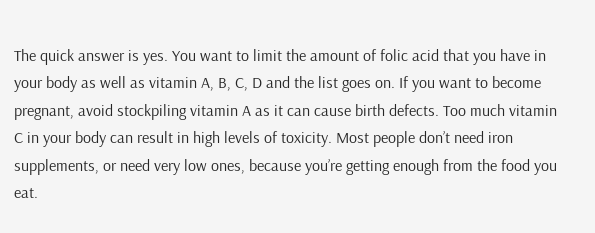The quick answer is yes. You want to limit the amount of folic acid that you have in your body as well as vitamin A, B, C, D and the list goes on. If you want to become pregnant, avoid stockpiling vitamin A as it can cause birth defects. Too much vitamin C in your body can result in high levels of toxicity. Most people don’t need iron supplements, or need very low ones, because you’re getting enough from the food you eat.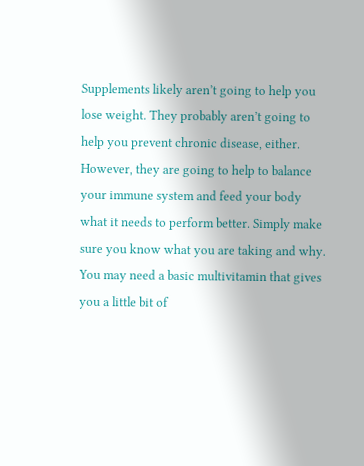Supplements likely aren’t going to help you lose weight. They probably aren’t going to help you prevent chronic disease, either. However, they are going to help to balance your immune system and feed your body what it needs to perform better. Simply make sure you know what you are taking and why. You may need a basic multivitamin that gives you a little bit of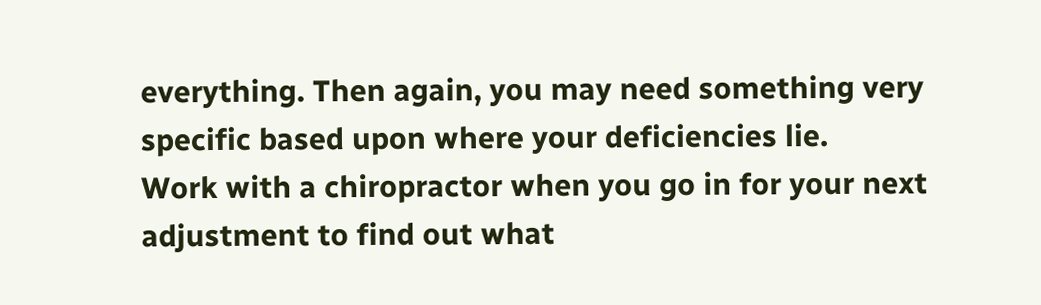everything. Then again, you may need something very specific based upon where your deficiencies lie.
Work with a chiropractor when you go in for your next adjustment to find out what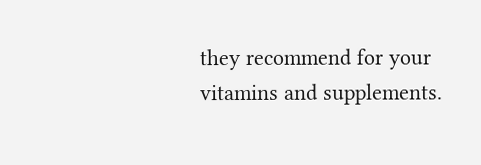they recommend for your vitamins and supplements.